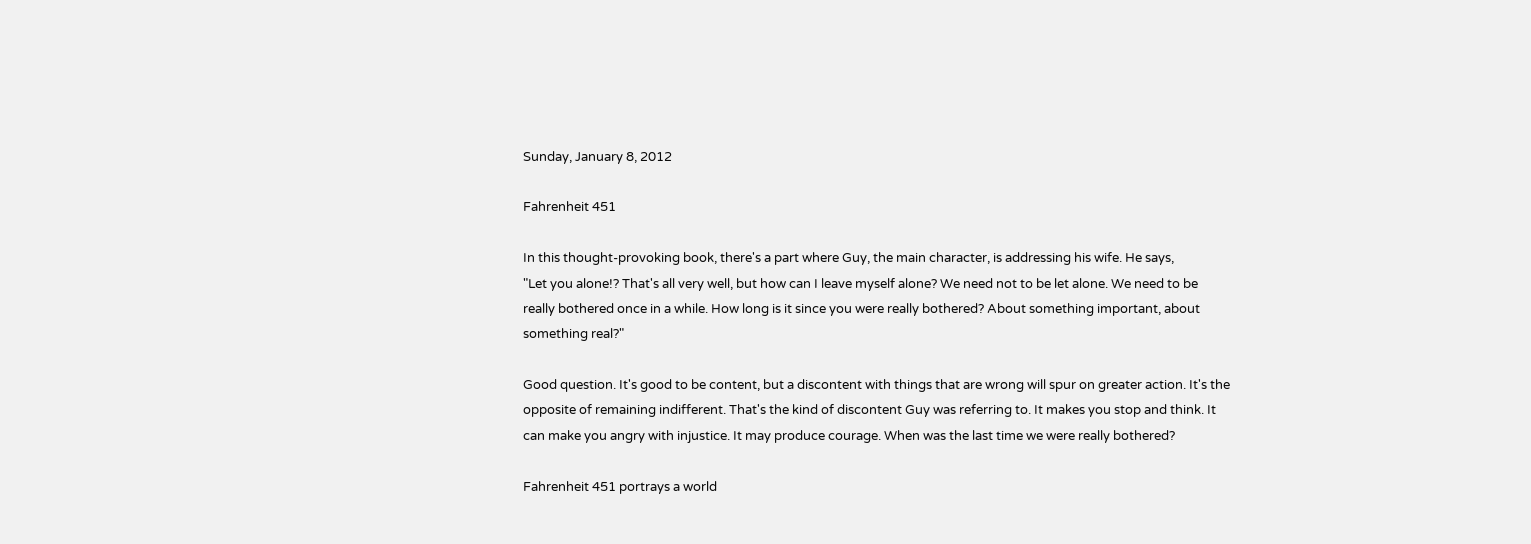Sunday, January 8, 2012

Fahrenheit 451

In this thought-provoking book, there's a part where Guy, the main character, is addressing his wife. He says,
"Let you alone!? That's all very well, but how can I leave myself alone? We need not to be let alone. We need to be really bothered once in a while. How long is it since you were really bothered? About something important, about something real?"

Good question. It's good to be content, but a discontent with things that are wrong will spur on greater action. It's the opposite of remaining indifferent. That's the kind of discontent Guy was referring to. It makes you stop and think. It can make you angry with injustice. It may produce courage. When was the last time we were really bothered?

Fahrenheit 451 portrays a world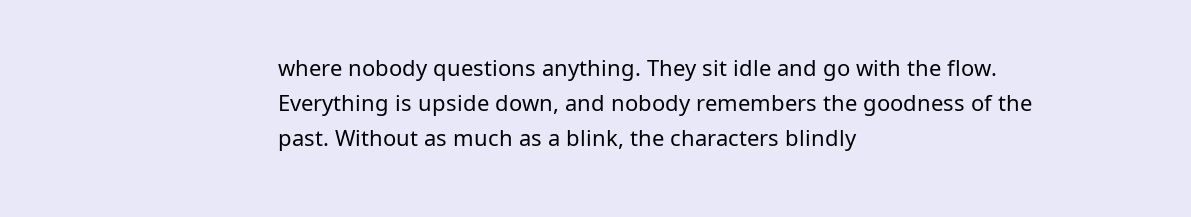where nobody questions anything. They sit idle and go with the flow. Everything is upside down, and nobody remembers the goodness of the past. Without as much as a blink, the characters blindly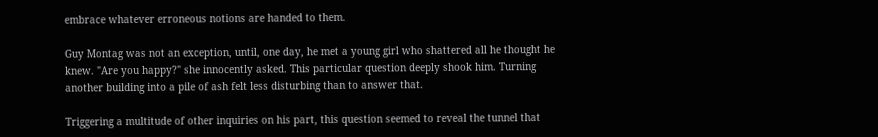embrace whatever erroneous notions are handed to them.

Guy Montag was not an exception, until, one day, he met a young girl who shattered all he thought he knew. "Are you happy?" she innocently asked. This particular question deeply shook him. Turning another building into a pile of ash felt less disturbing than to answer that.

Triggering a multitude of other inquiries on his part, this question seemed to reveal the tunnel that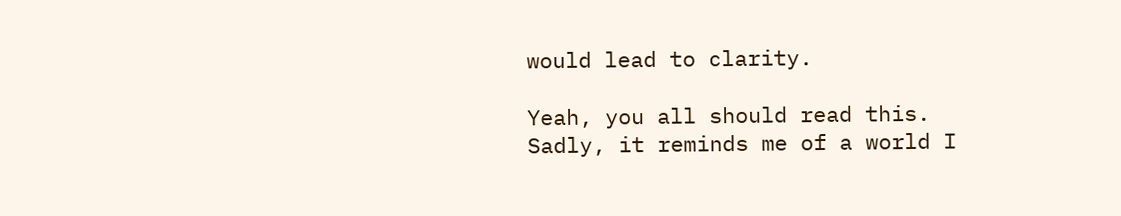would lead to clarity.

Yeah, you all should read this. Sadly, it reminds me of a world I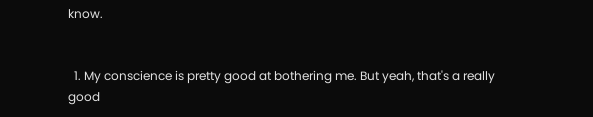know.


  1. My conscience is pretty good at bothering me. But yeah, that's a really good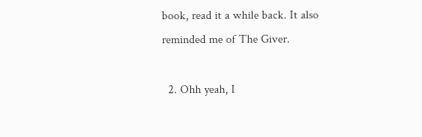book, read it a while back. It also reminded me of The Giver.

  2. Ohh yeah, I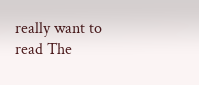really want to read The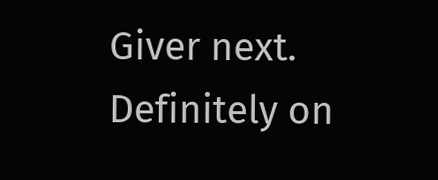Giver next. Definitely on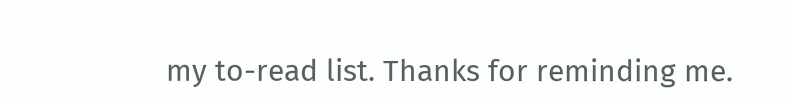my to-read list. Thanks for reminding me.